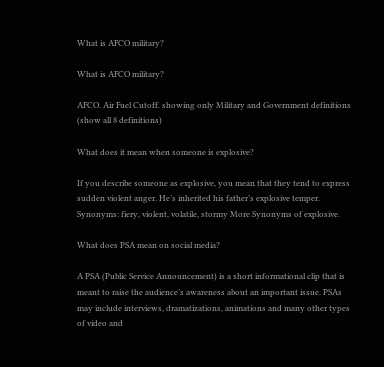What is AFCO military?

What is AFCO military?

AFCO. Air Fuel Cutoff. showing only Military and Government definitions (show all 8 definitions)

What does it mean when someone is explosive?

If you describe someone as explosive, you mean that they tend to express sudden violent anger. He’s inherited his father’s explosive temper. Synonyms: fiery, violent, volatile, stormy More Synonyms of explosive.

What does PSA mean on social media?

A PSA (Public Service Announcement) is a short informational clip that is meant to raise the audience’s awareness about an important issue. PSAs may include interviews, dramatizations, animations and many other types of video and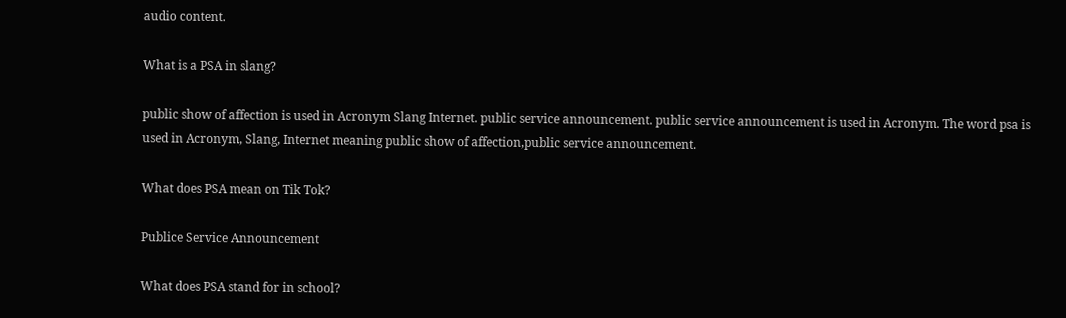audio content.

What is a PSA in slang?

public show of affection is used in Acronym Slang Internet. public service announcement. public service announcement is used in Acronym. The word psa is used in Acronym, Slang, Internet meaning public show of affection,public service announcement.

What does PSA mean on Tik Tok?

Publice Service Announcement

What does PSA stand for in school?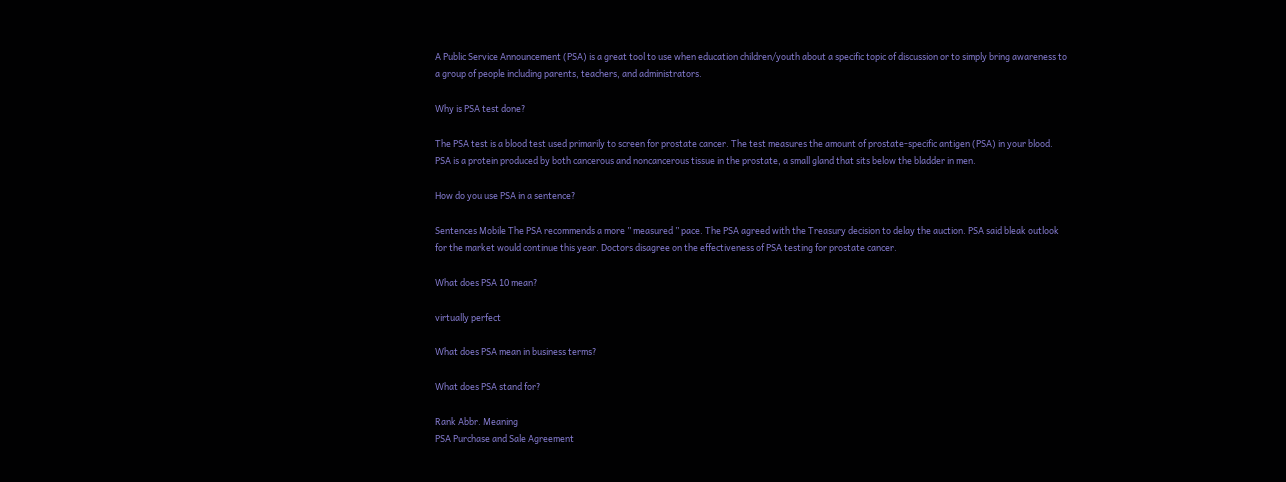A Public Service Announcement (PSA) is a great tool to use when education children/youth about a specific topic of discussion or to simply bring awareness to a group of people including parents, teachers, and administrators.

Why is PSA test done?

The PSA test is a blood test used primarily to screen for prostate cancer. The test measures the amount of prostate-specific antigen (PSA) in your blood. PSA is a protein produced by both cancerous and noncancerous tissue in the prostate, a small gland that sits below the bladder in men.

How do you use PSA in a sentence?

Sentences Mobile The PSA recommends a more ” measured ” pace. The PSA agreed with the Treasury decision to delay the auction. PSA said bleak outlook for the market would continue this year. Doctors disagree on the effectiveness of PSA testing for prostate cancer.

What does PSA 10 mean?

virtually perfect

What does PSA mean in business terms?

What does PSA stand for?

Rank Abbr. Meaning
PSA Purchase and Sale Agreement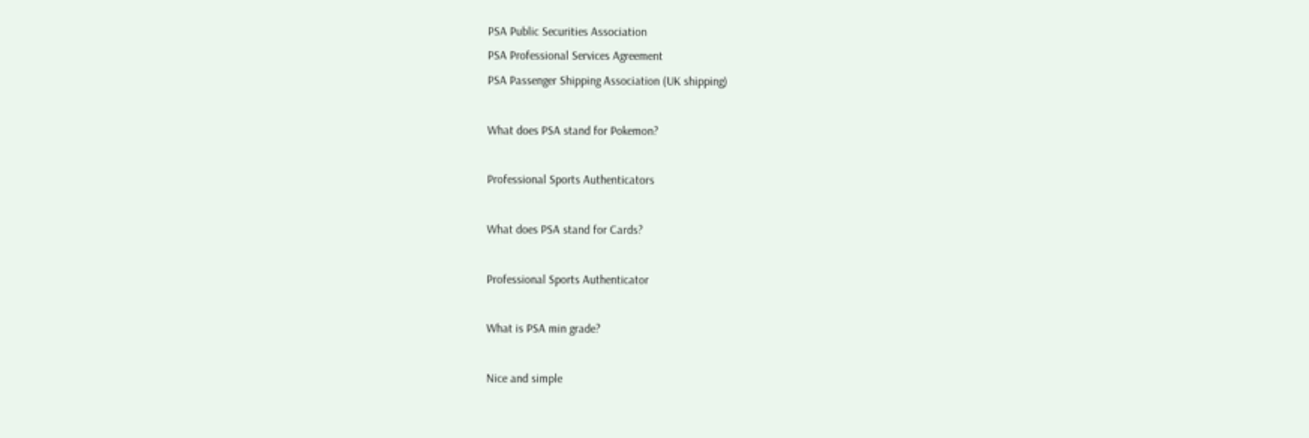PSA Public Securities Association
PSA Professional Services Agreement
PSA Passenger Shipping Association (UK shipping)

What does PSA stand for Pokemon?

Professional Sports Authenticators

What does PSA stand for Cards?

Professional Sports Authenticator

What is PSA min grade?

Nice and simple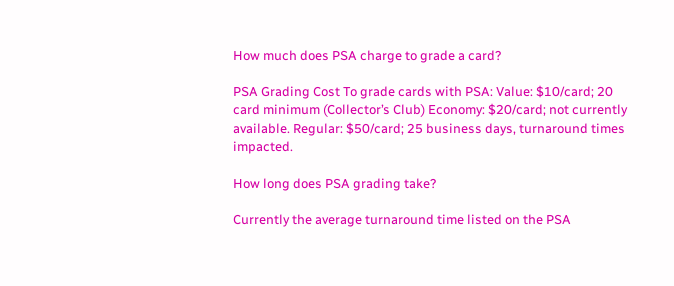How much does PSA charge to grade a card?

PSA Grading Cost To grade cards with PSA: Value: $10/card; 20 card minimum (Collector’s Club) Economy: $20/card; not currently available. Regular: $50/card; 25 business days, turnaround times impacted.

How long does PSA grading take?

Currently the average turnaround time listed on the PSA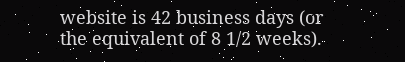website is 42 business days (or the equivalent of 8 1/2 weeks).